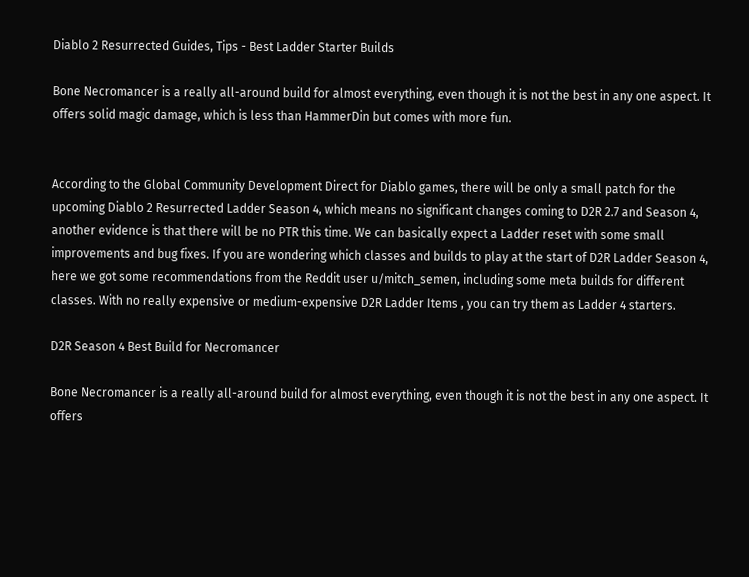Diablo 2 Resurrected Guides, Tips - Best Ladder Starter Builds

Bone Necromancer is a really all-around build for almost everything, even though it is not the best in any one aspect. It offers solid magic damage, which is less than HammerDin but comes with more fun.


According to the Global Community Development Direct for Diablo games, there will be only a small patch for the upcoming Diablo 2 Resurrected Ladder Season 4, which means no significant changes coming to D2R 2.7 and Season 4, another evidence is that there will be no PTR this time. We can basically expect a Ladder reset with some small improvements and bug fixes. If you are wondering which classes and builds to play at the start of D2R Ladder Season 4, here we got some recommendations from the Reddit user u/mitch_semen, including some meta builds for different classes. With no really expensive or medium-expensive D2R Ladder Items , you can try them as Ladder 4 starters.

D2R Season 4 Best Build for Necromancer

Bone Necromancer is a really all-around build for almost everything, even though it is not the best in any one aspect. It offers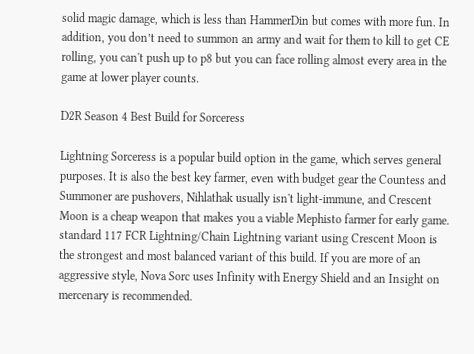solid magic damage, which is less than HammerDin but comes with more fun. In addition, you don’t need to summon an army and wait for them to kill to get CE rolling, you can't push up to p8 but you can face rolling almost every area in the game at lower player counts.

D2R Season 4 Best Build for Sorceress

Lightning Sorceress is a popular build option in the game, which serves general purposes. It is also the best key farmer, even with budget gear the Countess and Summoner are pushovers, Nihlathak usually isn't light-immune, and Crescent Moon is a cheap weapon that makes you a viable Mephisto farmer for early game. standard 117 FCR Lightning/Chain Lightning variant using Crescent Moon is the strongest and most balanced variant of this build. If you are more of an aggressive style, Nova Sorc uses Infinity with Energy Shield and an Insight on mercenary is recommended.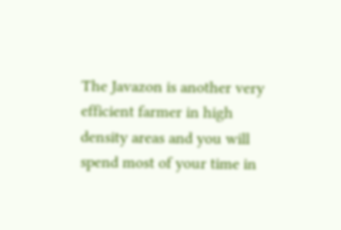The Javazon is another very efficient farmer in high density areas and you will spend most of your time in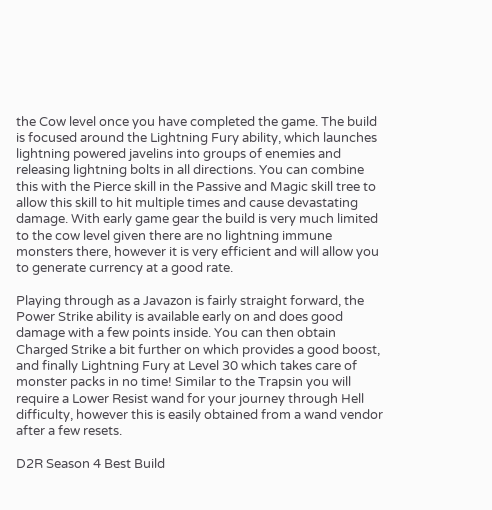the Cow level once you have completed the game. The build is focused around the Lightning Fury ability, which launches lightning powered javelins into groups of enemies and releasing lightning bolts in all directions. You can combine this with the Pierce skill in the Passive and Magic skill tree to allow this skill to hit multiple times and cause devastating damage. With early game gear the build is very much limited to the cow level given there are no lightning immune monsters there, however it is very efficient and will allow you to generate currency at a good rate.

Playing through as a Javazon is fairly straight forward, the Power Strike ability is available early on and does good damage with a few points inside. You can then obtain Charged Strike a bit further on which provides a good boost, and finally Lightning Fury at Level 30 which takes care of monster packs in no time! Similar to the Trapsin you will require a Lower Resist wand for your journey through Hell difficulty, however this is easily obtained from a wand vendor after a few resets.

D2R Season 4 Best Build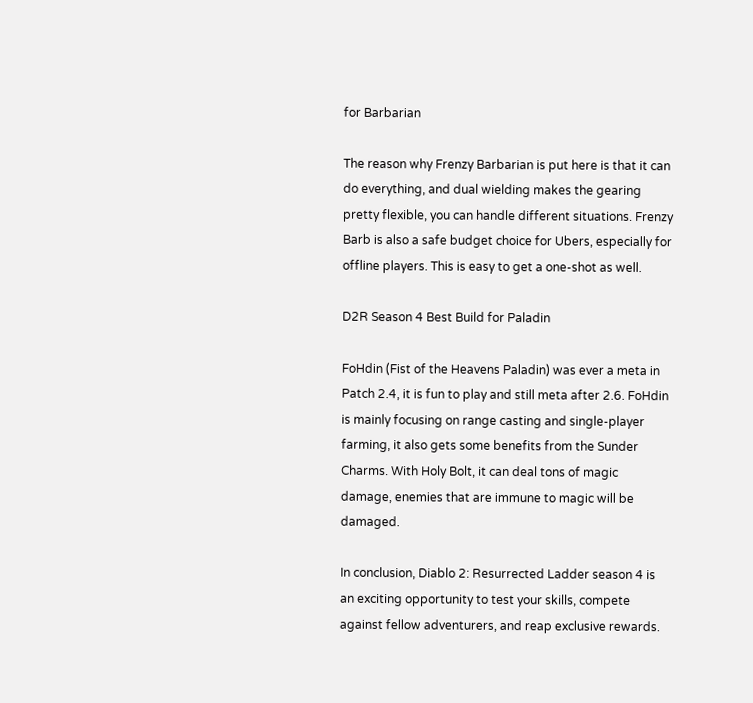for Barbarian

The reason why Frenzy Barbarian is put here is that it can do everything, and dual wielding makes the gearing pretty flexible, you can handle different situations. Frenzy Barb is also a safe budget choice for Ubers, especially for offline players. This is easy to get a one-shot as well.

D2R Season 4 Best Build for Paladin

FoHdin (Fist of the Heavens Paladin) was ever a meta in Patch 2.4, it is fun to play and still meta after 2.6. FoHdin is mainly focusing on range casting and single-player farming, it also gets some benefits from the Sunder Charms. With Holy Bolt, it can deal tons of magic damage, enemies that are immune to magic will be damaged.

In conclusion, Diablo 2: Resurrected Ladder season 4 is an exciting opportunity to test your skills, compete against fellow adventurers, and reap exclusive rewards.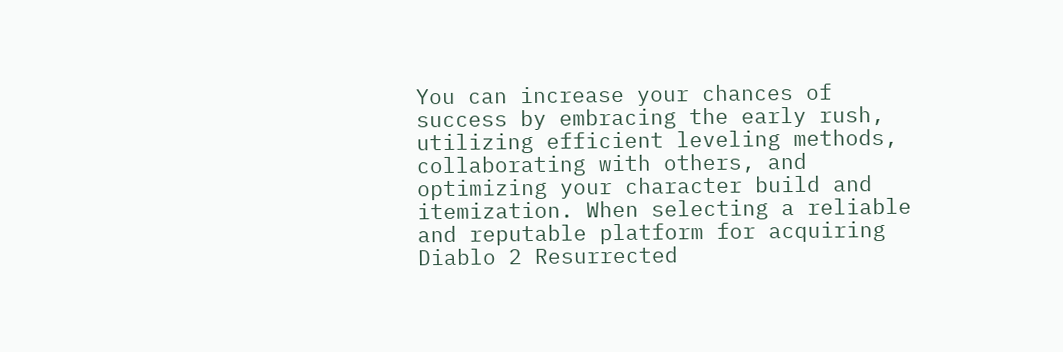You can increase your chances of success by embracing the early rush, utilizing efficient leveling methods, collaborating with others, and optimizing your character build and itemization. When selecting a reliable and reputable platform for acquiring Diablo 2 Resurrected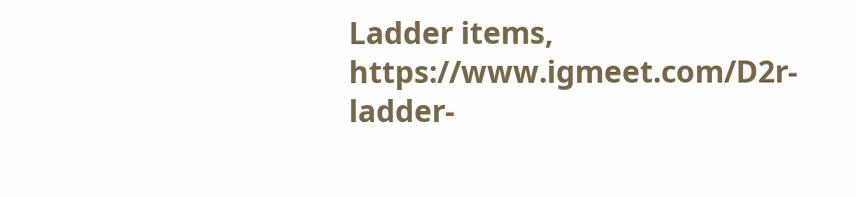Ladder items, https://www.igmeet.com/D2r-ladder-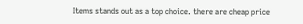Items stands out as a top choice. there are cheap price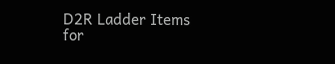D2R Ladder Items for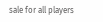sale for all players